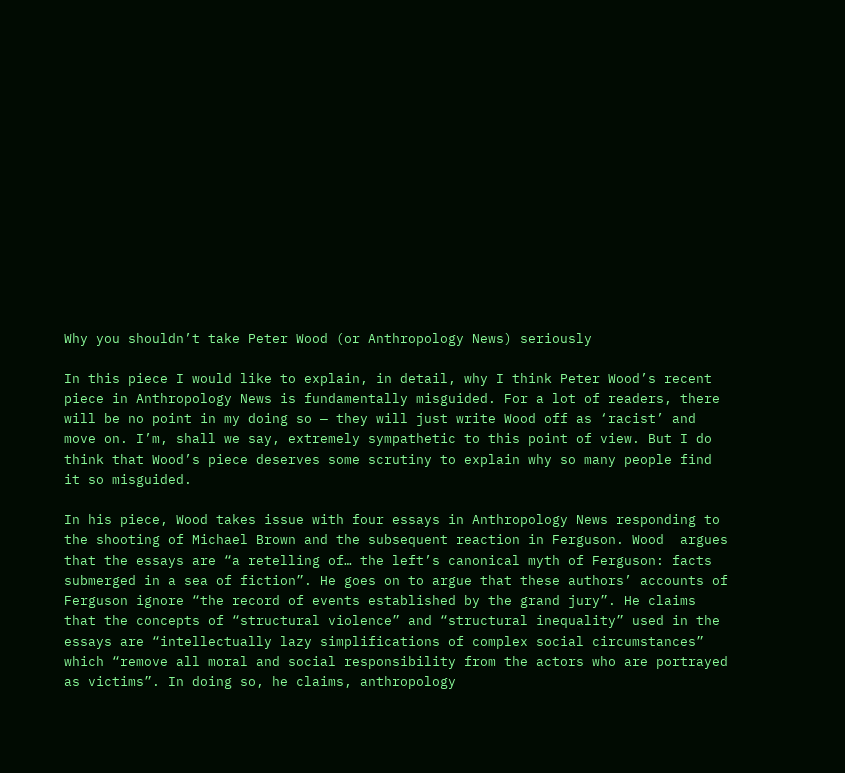Why you shouldn’t take Peter Wood (or Anthropology News) seriously

In this piece I would like to explain, in detail, why I think Peter Wood’s recent piece in Anthropology News is fundamentally misguided. For a lot of readers, there will be no point in my doing so — they will just write Wood off as ‘racist’ and move on. I’m, shall we say, extremely sympathetic to this point of view. But I do think that Wood’s piece deserves some scrutiny to explain why so many people find it so misguided.

In his piece, Wood takes issue with four essays in Anthropology News responding to the shooting of Michael Brown and the subsequent reaction in Ferguson. Wood  argues that the essays are “a retelling of… the left’s canonical myth of Ferguson: facts submerged in a sea of fiction”. He goes on to argue that these authors’ accounts of Ferguson ignore “the record of events established by the grand jury”. He claims that the concepts of “structural violence” and “structural inequality” used in the essays are “intellectually lazy simplifications of complex social circumstances” which “remove all moral and social responsibility from the actors who are portrayed as victims”. In doing so, he claims, anthropology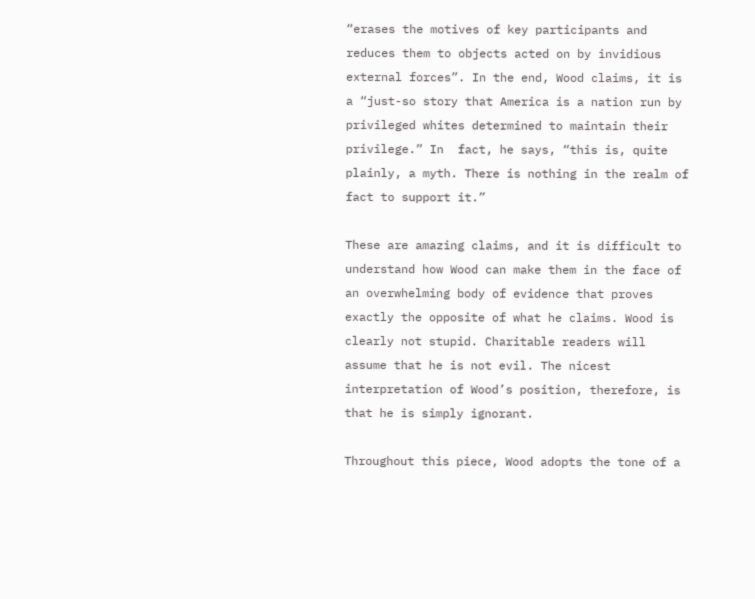“erases the motives of key participants and reduces them to objects acted on by invidious external forces”. In the end, Wood claims, it is a “just-so story that America is a nation run by privileged whites determined to maintain their privilege.” In  fact, he says, “this is, quite plainly, a myth. There is nothing in the realm of fact to support it.”

These are amazing claims, and it is difficult to understand how Wood can make them in the face of an overwhelming body of evidence that proves exactly the opposite of what he claims. Wood is clearly not stupid. Charitable readers will assume that he is not evil. The nicest interpretation of Wood’s position, therefore, is that he is simply ignorant.

Throughout this piece, Wood adopts the tone of a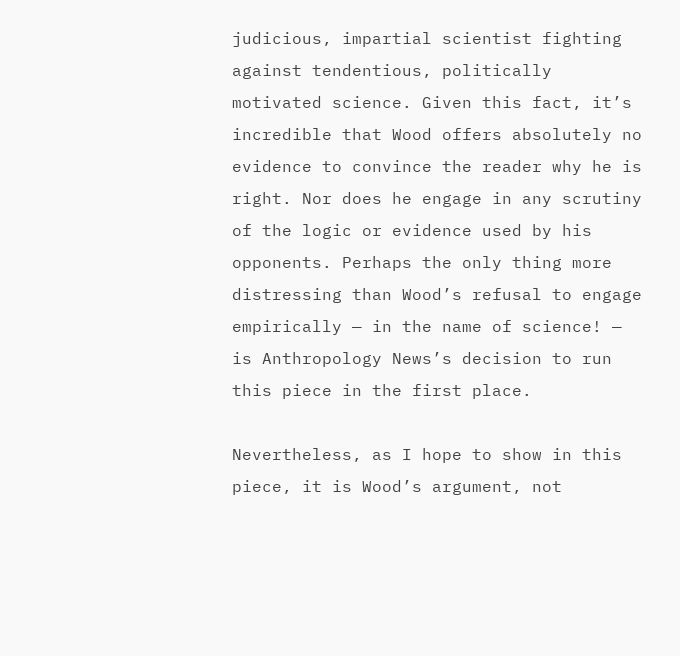judicious, impartial scientist fighting against tendentious, politically motivated science. Given this fact, it’s incredible that Wood offers absolutely no evidence to convince the reader why he is right. Nor does he engage in any scrutiny of the logic or evidence used by his opponents. Perhaps the only thing more distressing than Wood’s refusal to engage empirically — in the name of science! — is Anthropology News’s decision to run this piece in the first place.

Nevertheless, as I hope to show in this piece, it is Wood’s argument, not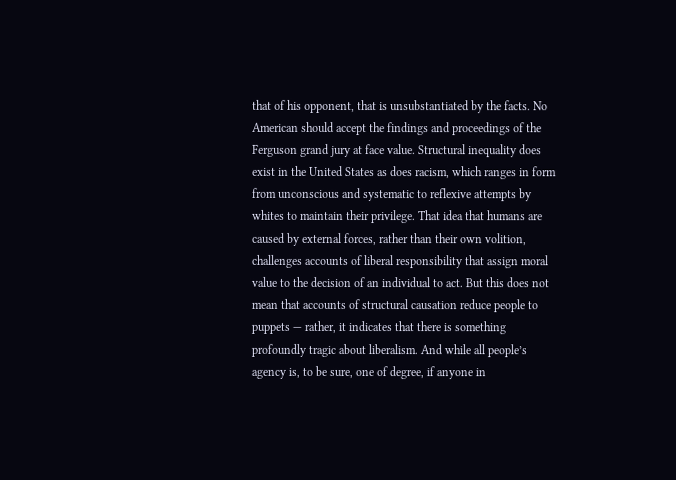that of his opponent, that is unsubstantiated by the facts. No American should accept the findings and proceedings of the Ferguson grand jury at face value. Structural inequality does exist in the United States as does racism, which ranges in form from unconscious and systematic to reflexive attempts by whites to maintain their privilege. That idea that humans are caused by external forces, rather than their own volition, challenges accounts of liberal responsibility that assign moral value to the decision of an individual to act. But this does not mean that accounts of structural causation reduce people to puppets — rather, it indicates that there is something profoundly tragic about liberalism. And while all people’s agency is, to be sure, one of degree, if anyone in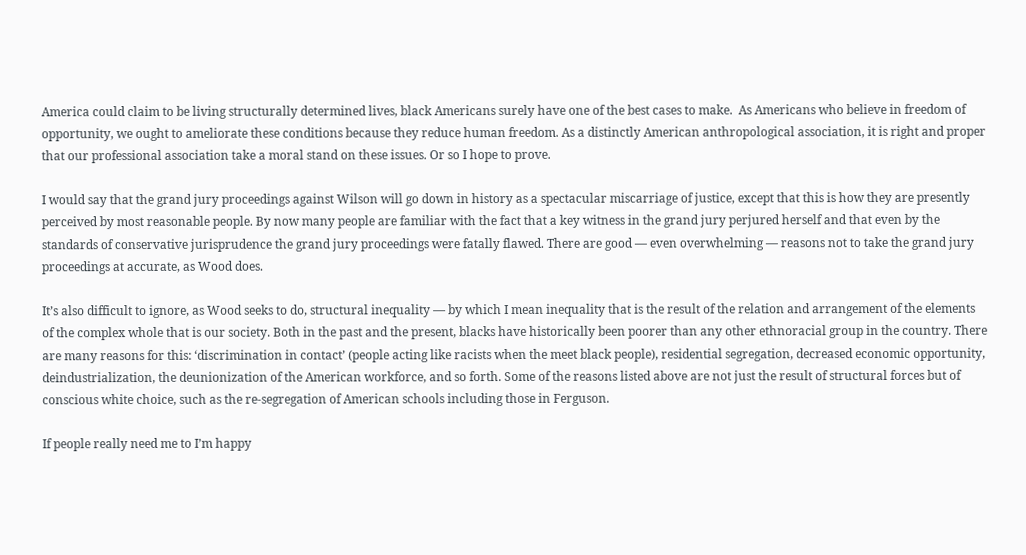America could claim to be living structurally determined lives, black Americans surely have one of the best cases to make.  As Americans who believe in freedom of opportunity, we ought to ameliorate these conditions because they reduce human freedom. As a distinctly American anthropological association, it is right and proper that our professional association take a moral stand on these issues. Or so I hope to prove.

I would say that the grand jury proceedings against Wilson will go down in history as a spectacular miscarriage of justice, except that this is how they are presently perceived by most reasonable people. By now many people are familiar with the fact that a key witness in the grand jury perjured herself and that even by the standards of conservative jurisprudence the grand jury proceedings were fatally flawed. There are good — even overwhelming — reasons not to take the grand jury proceedings at accurate, as Wood does.

It’s also difficult to ignore, as Wood seeks to do, structural inequality — by which I mean inequality that is the result of the relation and arrangement of the elements of the complex whole that is our society. Both in the past and the present, blacks have historically been poorer than any other ethnoracial group in the country. There are many reasons for this: ‘discrimination in contact’ (people acting like racists when the meet black people), residential segregation, decreased economic opportunity, deindustrialization, the deunionization of the American workforce, and so forth. Some of the reasons listed above are not just the result of structural forces but of conscious white choice, such as the re-segregation of American schools including those in Ferguson.

If people really need me to I’m happy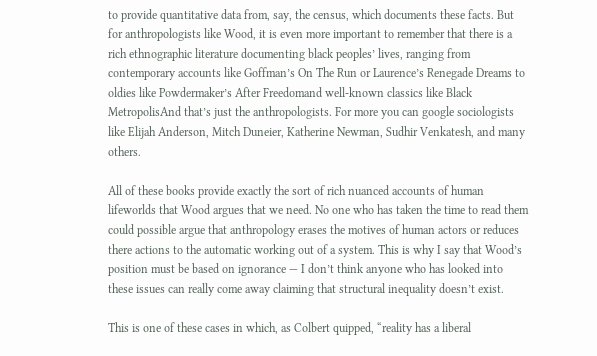to provide quantitative data from, say, the census, which documents these facts. But for anthropologists like Wood, it is even more important to remember that there is a rich ethnographic literature documenting black peoples’ lives, ranging from contemporary accounts like Goffman’s On The Run or Laurence’s Renegade Dreams to oldies like Powdermaker’s After Freedomand well-known classics like Black MetropolisAnd that’s just the anthropologists. For more you can google sociologists like Elijah Anderson, Mitch Duneier, Katherine Newman, Sudhir Venkatesh, and many others.

All of these books provide exactly the sort of rich nuanced accounts of human lifeworlds that Wood argues that we need. No one who has taken the time to read them could possible argue that anthropology erases the motives of human actors or reduces there actions to the automatic working out of a system. This is why I say that Wood’s position must be based on ignorance — I don’t think anyone who has looked into these issues can really come away claiming that structural inequality doesn’t exist.

This is one of these cases in which, as Colbert quipped, “reality has a liberal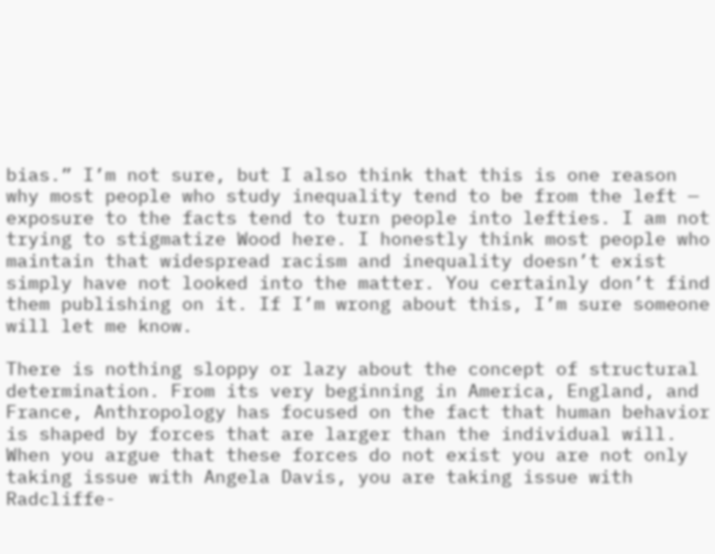bias.” I’m not sure, but I also think that this is one reason why most people who study inequality tend to be from the left — exposure to the facts tend to turn people into lefties. I am not trying to stigmatize Wood here. I honestly think most people who maintain that widespread racism and inequality doesn’t exist simply have not looked into the matter. You certainly don’t find them publishing on it. If I’m wrong about this, I’m sure someone will let me know.

There is nothing sloppy or lazy about the concept of structural determination. From its very beginning in America, England, and France, Anthropology has focused on the fact that human behavior is shaped by forces that are larger than the individual will. When you argue that these forces do not exist you are not only taking issue with Angela Davis, you are taking issue with Radcliffe-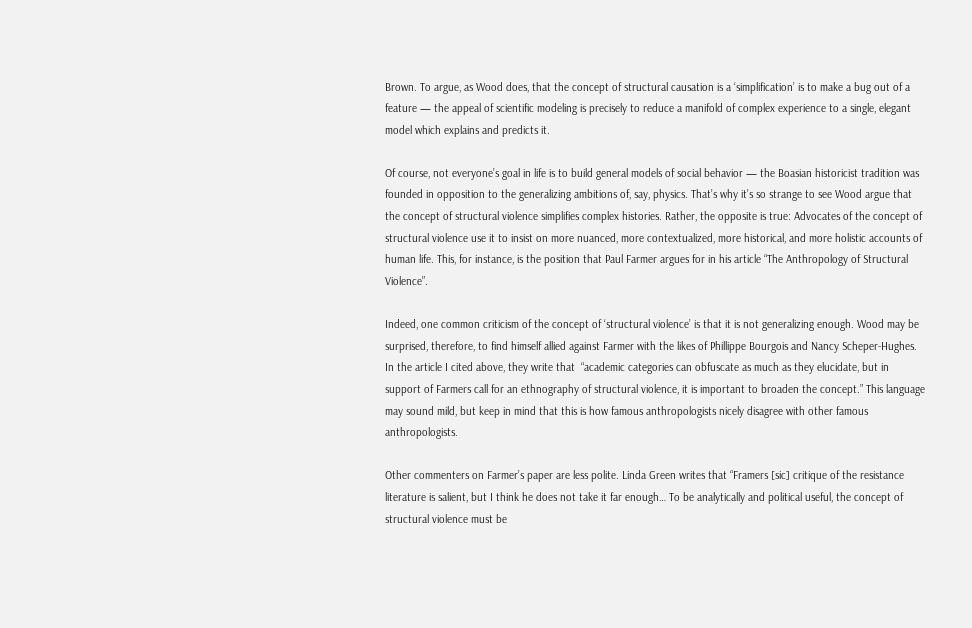Brown. To argue, as Wood does, that the concept of structural causation is a ‘simplification’ is to make a bug out of a feature — the appeal of scientific modeling is precisely to reduce a manifold of complex experience to a single, elegant model which explains and predicts it.

Of course, not everyone’s goal in life is to build general models of social behavior — the Boasian historicist tradition was founded in opposition to the generalizing ambitions of, say, physics. That’s why it’s so strange to see Wood argue that the concept of structural violence simplifies complex histories. Rather, the opposite is true: Advocates of the concept of structural violence use it to insist on more nuanced, more contextualized, more historical, and more holistic accounts of human life. This, for instance, is the position that Paul Farmer argues for in his article “The Anthropology of Structural Violence”.

Indeed, one common criticism of the concept of ‘structural violence’ is that it is not generalizing enough. Wood may be surprised, therefore, to find himself allied against Farmer with the likes of Phillippe Bourgois and Nancy Scheper-Hughes. In the article I cited above, they write that  “academic categories can obfuscate as much as they elucidate, but in support of Farmers call for an ethnography of structural violence, it is important to broaden the concept.” This language may sound mild, but keep in mind that this is how famous anthropologists nicely disagree with other famous anthropologists.

Other commenters on Farmer’s paper are less polite. Linda Green writes that “Framers [sic] critique of the resistance literature is salient, but I think he does not take it far enough… To be analytically and political useful, the concept of structural violence must be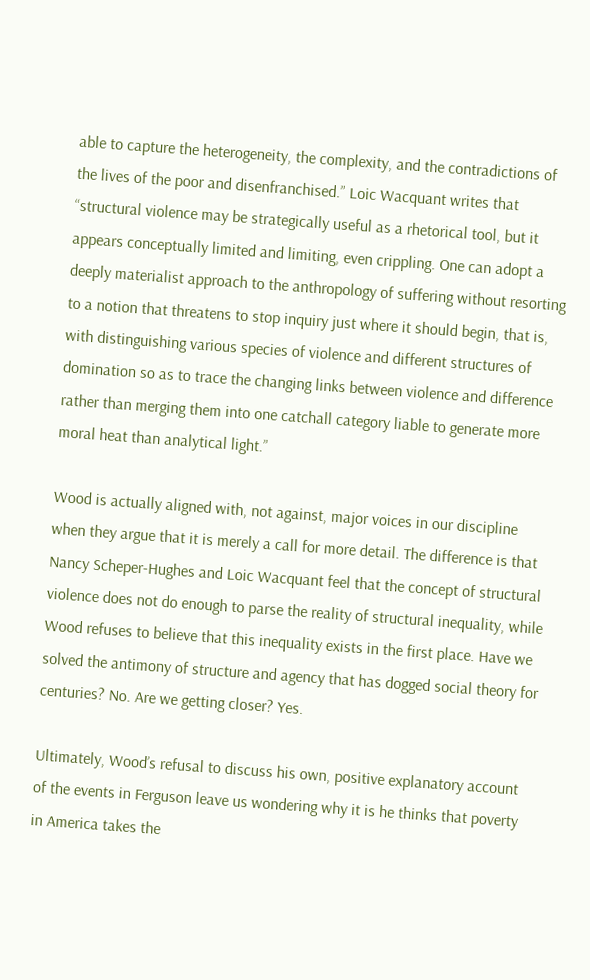able to capture the heterogeneity, the complexity, and the contradictions of the lives of the poor and disenfranchised.” Loic Wacquant writes that “structural violence may be strategically useful as a rhetorical tool, but it appears conceptually limited and limiting, even crippling. One can adopt a deeply materialist approach to the anthropology of suffering without resorting to a notion that threatens to stop inquiry just where it should begin, that is, with distinguishing various species of violence and different structures of domination so as to trace the changing links between violence and difference rather than merging them into one catchall category liable to generate more moral heat than analytical light.”

Wood is actually aligned with, not against, major voices in our discipline when they argue that it is merely a call for more detail. The difference is that Nancy Scheper-Hughes and Loic Wacquant feel that the concept of structural violence does not do enough to parse the reality of structural inequality, while Wood refuses to believe that this inequality exists in the first place. Have we solved the antimony of structure and agency that has dogged social theory for centuries? No. Are we getting closer? Yes.

Ultimately, Wood’s refusal to discuss his own, positive explanatory account of the events in Ferguson leave us wondering why it is he thinks that poverty in America takes the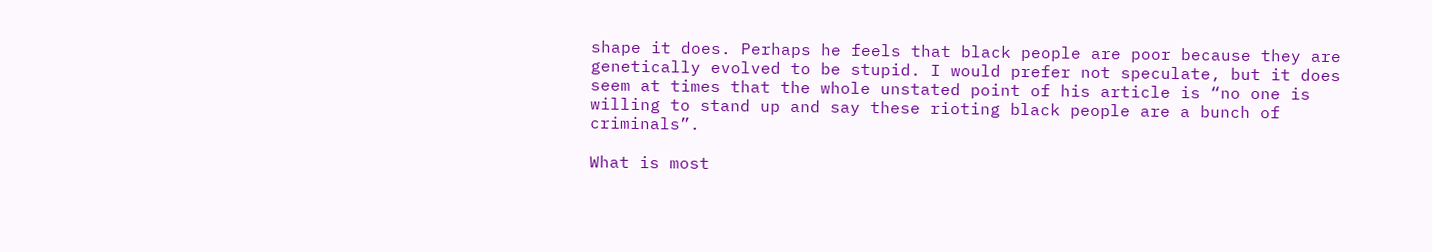shape it does. Perhaps he feels that black people are poor because they are genetically evolved to be stupid. I would prefer not speculate, but it does seem at times that the whole unstated point of his article is “no one is willing to stand up and say these rioting black people are a bunch of criminals”.

What is most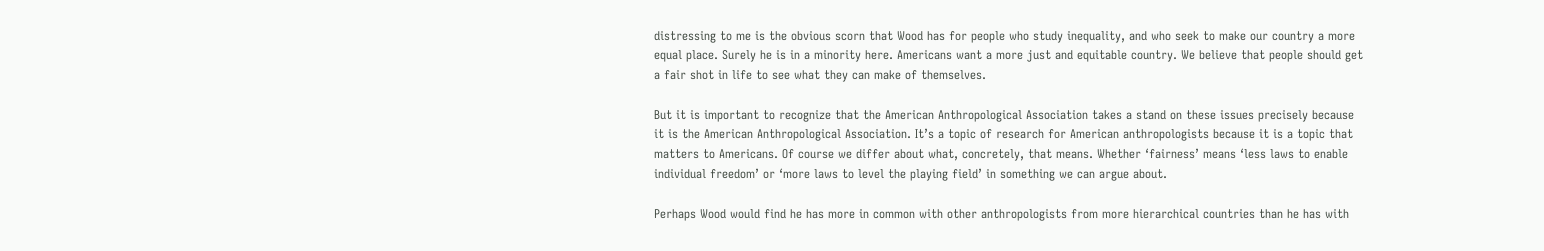distressing to me is the obvious scorn that Wood has for people who study inequality, and who seek to make our country a more equal place. Surely he is in a minority here. Americans want a more just and equitable country. We believe that people should get a fair shot in life to see what they can make of themselves.

But it is important to recognize that the American Anthropological Association takes a stand on these issues precisely because it is the American Anthropological Association. It’s a topic of research for American anthropologists because it is a topic that matters to Americans. Of course we differ about what, concretely, that means. Whether ‘fairness’ means ‘less laws to enable individual freedom’ or ‘more laws to level the playing field’ in something we can argue about.

Perhaps Wood would find he has more in common with other anthropologists from more hierarchical countries than he has with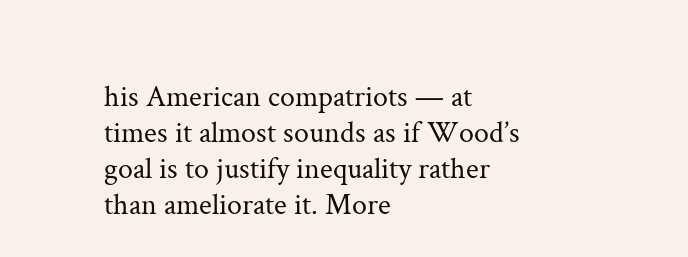his American compatriots — at times it almost sounds as if Wood’s goal is to justify inequality rather than ameliorate it. More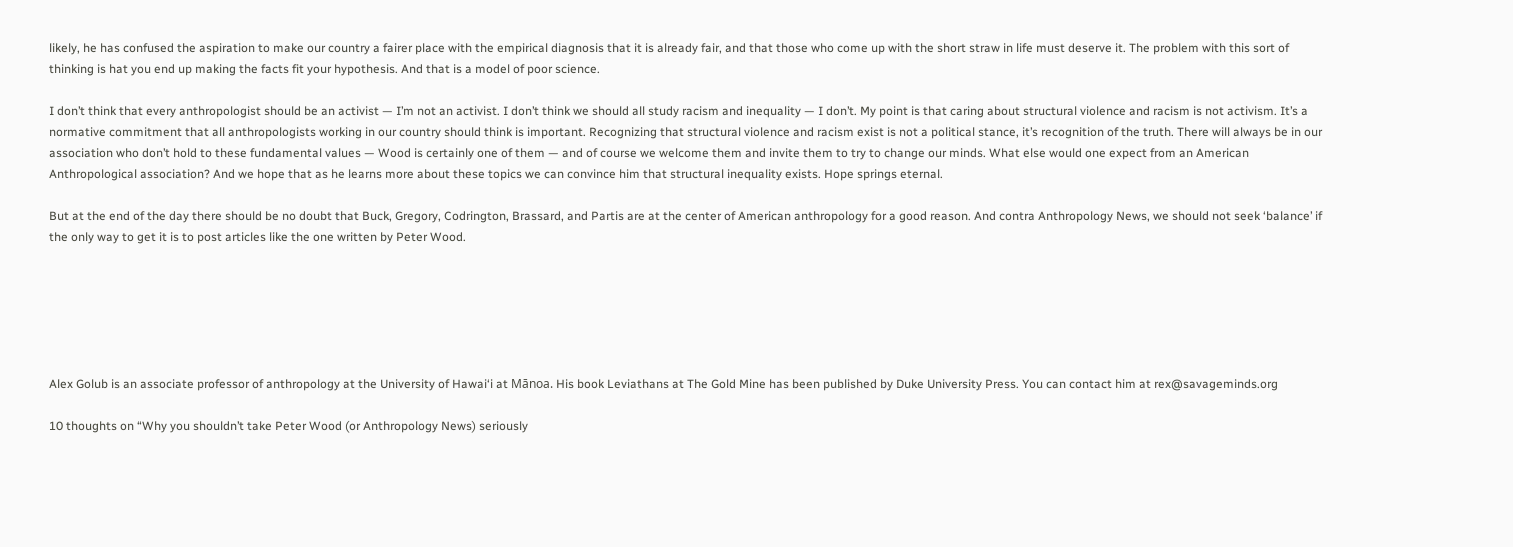likely, he has confused the aspiration to make our country a fairer place with the empirical diagnosis that it is already fair, and that those who come up with the short straw in life must deserve it. The problem with this sort of thinking is hat you end up making the facts fit your hypothesis. And that is a model of poor science.

I don’t think that every anthropologist should be an activist — I’m not an activist. I don’t think we should all study racism and inequality — I don’t. My point is that caring about structural violence and racism is not activism. It’s a normative commitment that all anthropologists working in our country should think is important. Recognizing that structural violence and racism exist is not a political stance, it’s recognition of the truth. There will always be in our association who don’t hold to these fundamental values — Wood is certainly one of them — and of course we welcome them and invite them to try to change our minds. What else would one expect from an American Anthropological association? And we hope that as he learns more about these topics we can convince him that structural inequality exists. Hope springs eternal.

But at the end of the day there should be no doubt that Buck, Gregory, Codrington, Brassard, and Partis are at the center of American anthropology for a good reason. And contra Anthropology News, we should not seek ‘balance’ if the only way to get it is to post articles like the one written by Peter Wood.






Alex Golub is an associate professor of anthropology at the University of Hawai‘i at Mānoa. His book Leviathans at The Gold Mine has been published by Duke University Press. You can contact him at rex@savageminds.org

10 thoughts on “Why you shouldn’t take Peter Wood (or Anthropology News) seriously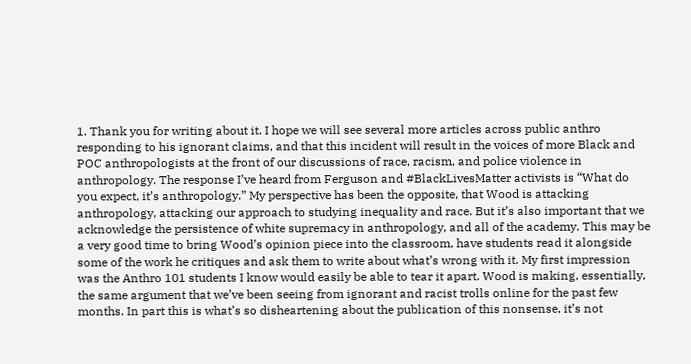1. Thank you for writing about it. I hope we will see several more articles across public anthro responding to his ignorant claims, and that this incident will result in the voices of more Black and POC anthropologists at the front of our discussions of race, racism, and police violence in anthropology. The response I’ve heard from Ferguson and #BlackLivesMatter activists is “What do you expect, it’s anthropology.” My perspective has been the opposite, that Wood is attacking anthropology, attacking our approach to studying inequality and race. But it’s also important that we acknowledge the persistence of white supremacy in anthropology, and all of the academy. This may be a very good time to bring Wood’s opinion piece into the classroom, have students read it alongside some of the work he critiques and ask them to write about what’s wrong with it. My first impression was the Anthro 101 students I know would easily be able to tear it apart. Wood is making, essentially, the same argument that we’ve been seeing from ignorant and racist trolls online for the past few months. In part this is what’s so disheartening about the publication of this nonsense, it’s not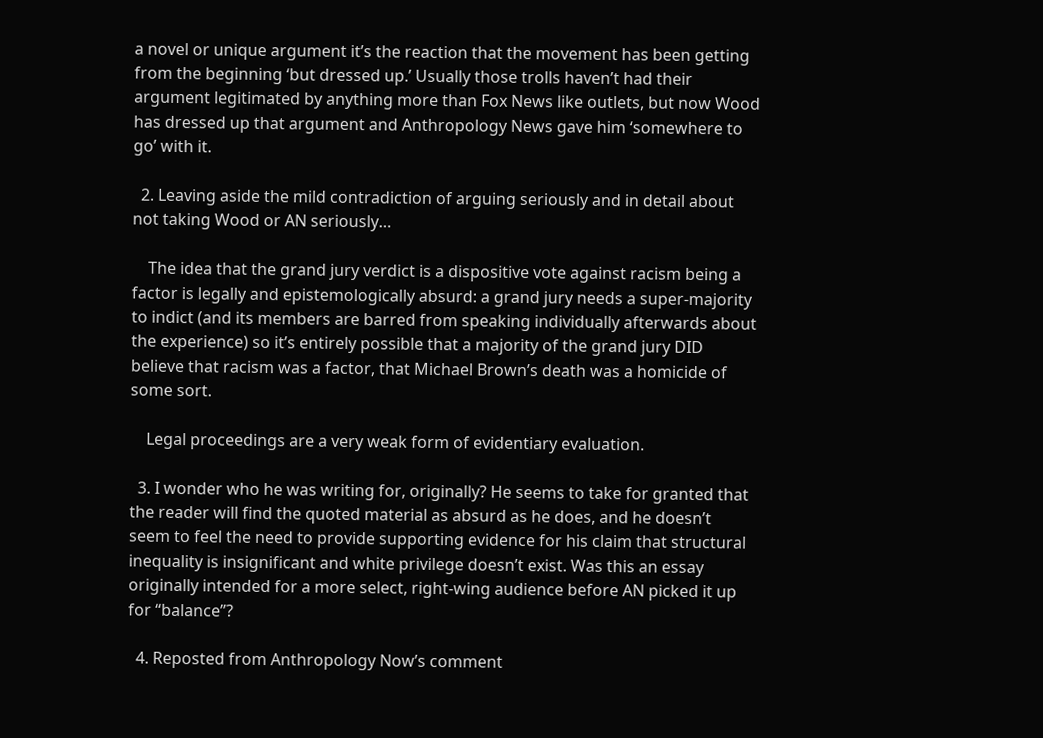a novel or unique argument it’s the reaction that the movement has been getting from the beginning ‘but dressed up.’ Usually those trolls haven’t had their argument legitimated by anything more than Fox News like outlets, but now Wood has dressed up that argument and Anthropology News gave him ‘somewhere to go’ with it.

  2. Leaving aside the mild contradiction of arguing seriously and in detail about not taking Wood or AN seriously…

    The idea that the grand jury verdict is a dispositive vote against racism being a factor is legally and epistemologically absurd: a grand jury needs a super-majority to indict (and its members are barred from speaking individually afterwards about the experience) so it’s entirely possible that a majority of the grand jury DID believe that racism was a factor, that Michael Brown’s death was a homicide of some sort.

    Legal proceedings are a very weak form of evidentiary evaluation.

  3. I wonder who he was writing for, originally? He seems to take for granted that the reader will find the quoted material as absurd as he does, and he doesn’t seem to feel the need to provide supporting evidence for his claim that structural inequality is insignificant and white privilege doesn’t exist. Was this an essay originally intended for a more select, right-wing audience before AN picked it up for “balance”?

  4. Reposted from Anthropology Now’s comment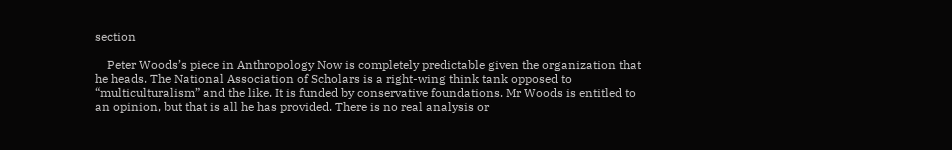section

    Peter Woods’s piece in Anthropology Now is completely predictable given the organization that he heads. The National Association of Scholars is a right-wing think tank opposed to “multiculturalism” and the like. It is funded by conservative foundations. Mr Woods is entitled to an opinion, but that is all he has provided. There is no real analysis or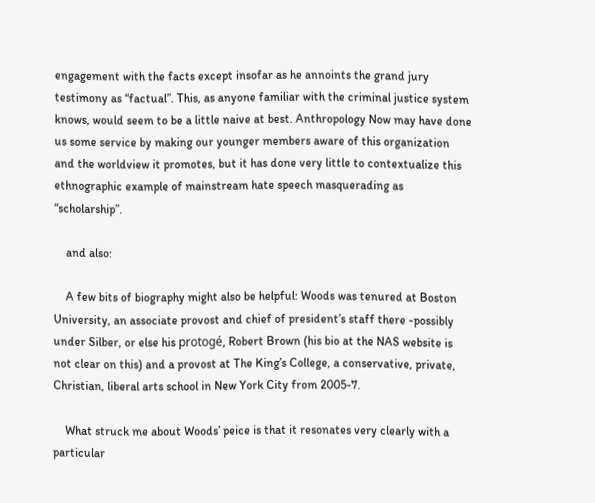engagement with the facts except insofar as he annoints the grand jury testimony as “factual”. This, as anyone familiar with the criminal justice system knows, would seem to be a little naive at best. Anthropology Now may have done us some service by making our younger members aware of this organization and the worldview it promotes, but it has done very little to contextualize this ethnographic example of mainstream hate speech masquerading as “scholarship”.

    and also:

    A few bits of biography might also be helpful: Woods was tenured at Boston University, an associate provost and chief of president’s staff there -possibly under Silber, or else his protogé, Robert Brown (his bio at the NAS website is not clear on this) and a provost at The King’s College, a conservative, private, Christian, liberal arts school in New York City from 2005-7.

    What struck me about Woods’ peice is that it resonates very clearly with a particular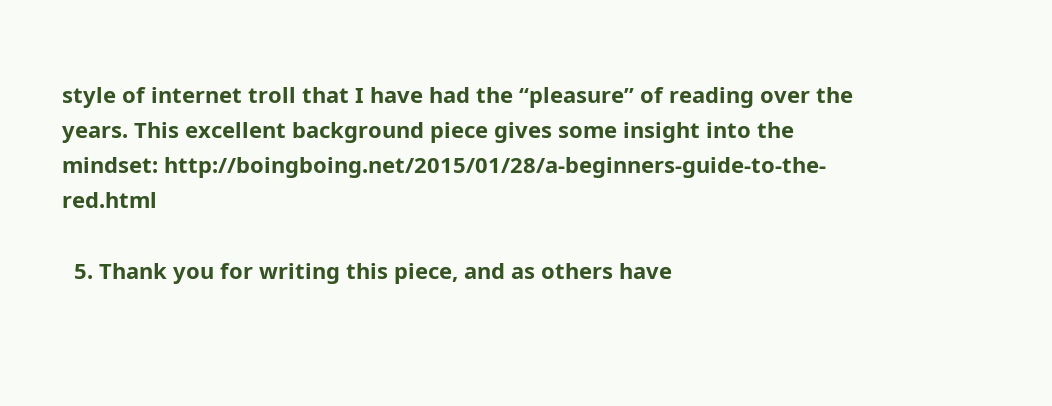style of internet troll that I have had the “pleasure” of reading over the years. This excellent background piece gives some insight into the mindset: http://boingboing.net/2015/01/28/a-beginners-guide-to-the-red.html

  5. Thank you for writing this piece, and as others have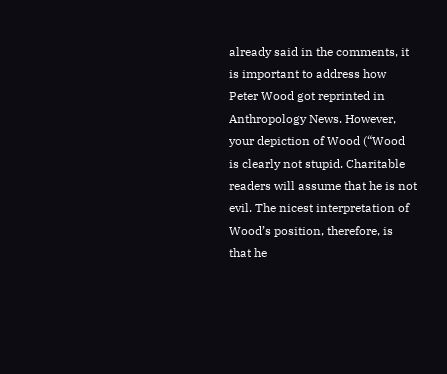already said in the comments, it is important to address how Peter Wood got reprinted in Anthropology News. However, your depiction of Wood (“Wood is clearly not stupid. Charitable readers will assume that he is not evil. The nicest interpretation of Wood’s position, therefore, is that he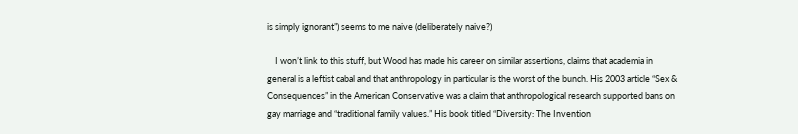is simply ignorant”) seems to me naive (deliberately naive?)

    I won’t link to this stuff, but Wood has made his career on similar assertions, claims that academia in general is a leftist cabal and that anthropology in particular is the worst of the bunch. His 2003 article “Sex & Consequences” in the American Conservative was a claim that anthropological research supported bans on gay marriage and “traditional family values.” His book titled “Diversity: The Invention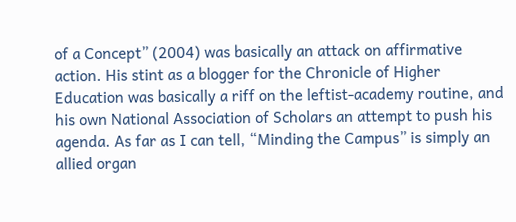of a Concept” (2004) was basically an attack on affirmative action. His stint as a blogger for the Chronicle of Higher Education was basically a riff on the leftist-academy routine, and his own National Association of Scholars an attempt to push his agenda. As far as I can tell, “Minding the Campus” is simply an allied organ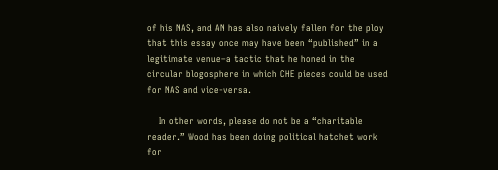of his NAS, and AN has also naively fallen for the ploy that this essay once may have been “published” in a legitimate venue–a tactic that he honed in the circular blogosphere in which CHE pieces could be used for NAS and vice-versa.

    In other words, please do not be a “charitable reader.” Wood has been doing political hatchet work for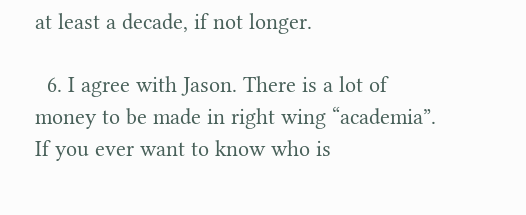at least a decade, if not longer.

  6. I agree with Jason. There is a lot of money to be made in right wing “academia”. If you ever want to know who is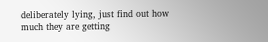deliberately lying, just find out how much they are getting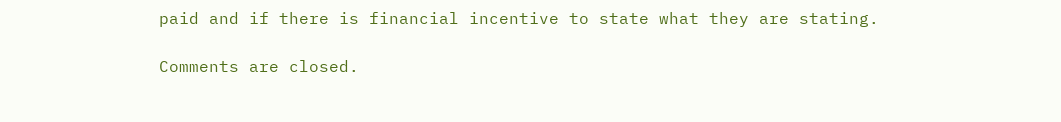paid and if there is financial incentive to state what they are stating.

Comments are closed.